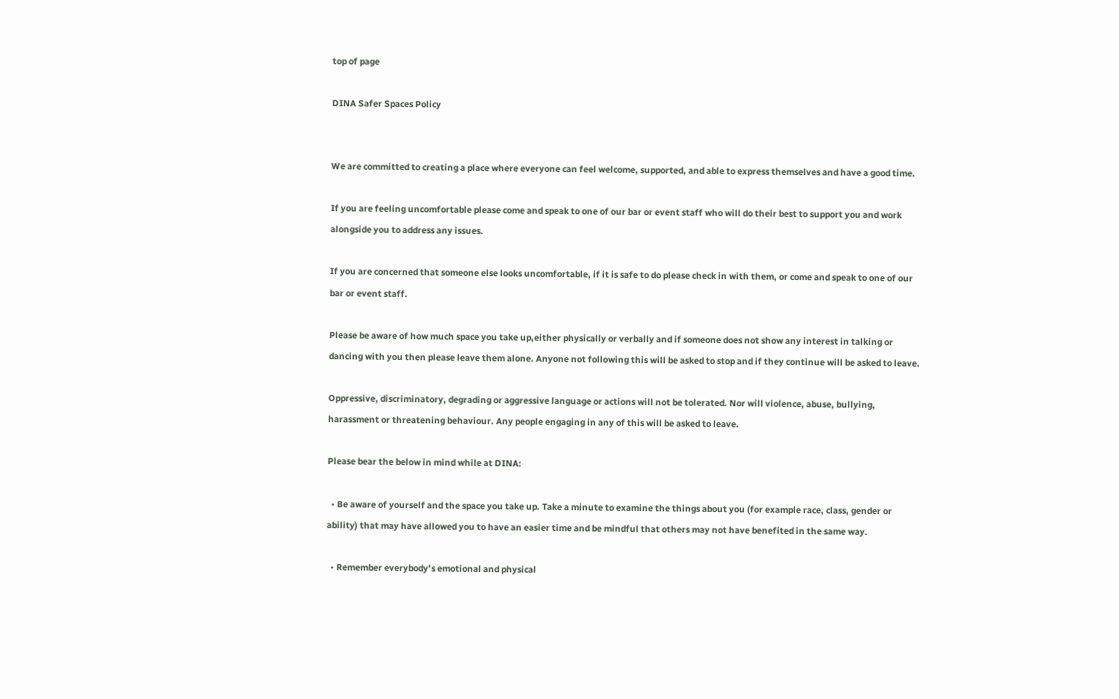top of page

DINA Safer Spaces Policy


We are committed to creating a place where everyone can feel welcome, supported, and able to express themselves and have a good time.

If you are feeling uncomfortable please come and speak to one of our bar or event staff who will do their best to support you and work alongside you to address any issues.

If you are concerned that someone else looks uncomfortable, if it is safe to do please check in with them, or come and speak to one of our bar or event staff.

Please be aware of how much space you take up,either physically or verbally and if someone does not show any interest in talking or dancing with you then please leave them alone. Anyone not following this will be asked to stop and if they continue will be asked to leave.

Oppressive, discriminatory, degrading or aggressive language or actions will not be tolerated. Nor will violence, abuse, bullying, harassment or threatening behaviour. Any people engaging in any of this will be asked to leave.

Please bear the below in mind while at DINA:

  • Be aware of yourself and the space you take up. Take a minute to examine the things about you (for example race, class, gender or ability) that may have allowed you to have an easier time and be mindful that others may not have benefited in the same way.

  • Remember everybody’s emotional and physical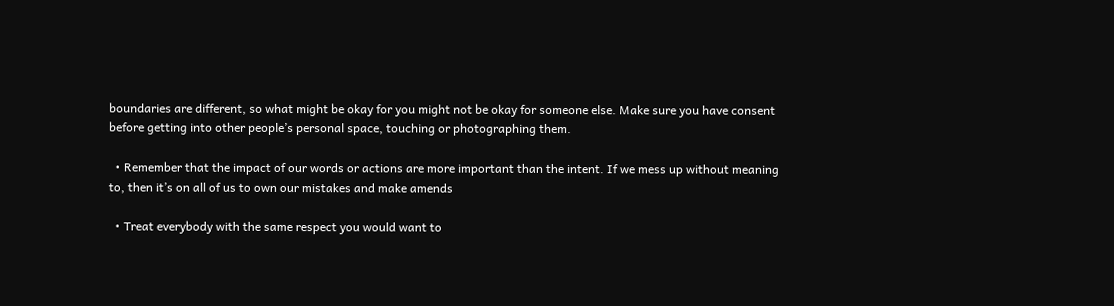boundaries are different, so what might be okay for you might not be okay for someone else. Make sure you have consent before getting into other people’s personal space, touching or photographing them.

  • Remember that the impact of our words or actions are more important than the intent. If we mess up without meaning to, then it’s on all of us to own our mistakes and make amends

  • Treat everybody with the same respect you would want to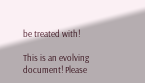be treated with!

This is an evolving document! Please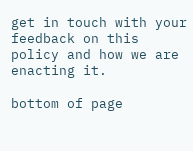get in touch with your feedback on this policy and how we are enacting it.

bottom of page